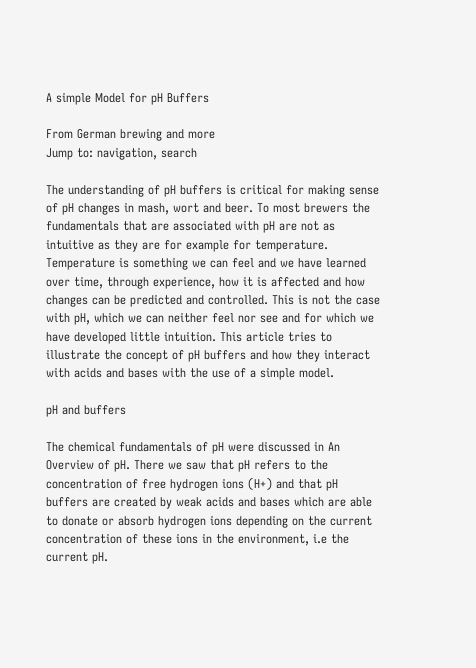A simple Model for pH Buffers

From German brewing and more
Jump to: navigation, search

The understanding of pH buffers is critical for making sense of pH changes in mash, wort and beer. To most brewers the fundamentals that are associated with pH are not as intuitive as they are for example for temperature. Temperature is something we can feel and we have learned over time, through experience, how it is affected and how changes can be predicted and controlled. This is not the case with pH, which we can neither feel nor see and for which we have developed little intuition. This article tries to illustrate the concept of pH buffers and how they interact with acids and bases with the use of a simple model.

pH and buffers

The chemical fundamentals of pH were discussed in An Overview of pH. There we saw that pH refers to the concentration of free hydrogen ions (H+) and that pH buffers are created by weak acids and bases which are able to donate or absorb hydrogen ions depending on the current concentration of these ions in the environment, i.e the current pH.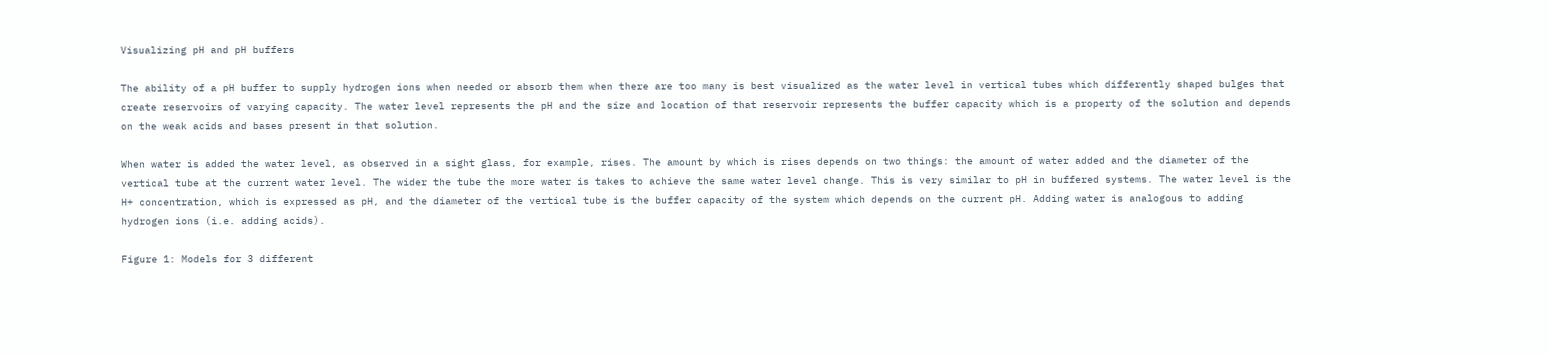Visualizing pH and pH buffers

The ability of a pH buffer to supply hydrogen ions when needed or absorb them when there are too many is best visualized as the water level in vertical tubes which differently shaped bulges that create reservoirs of varying capacity. The water level represents the pH and the size and location of that reservoir represents the buffer capacity which is a property of the solution and depends on the weak acids and bases present in that solution.

When water is added the water level, as observed in a sight glass, for example, rises. The amount by which is rises depends on two things: the amount of water added and the diameter of the vertical tube at the current water level. The wider the tube the more water is takes to achieve the same water level change. This is very similar to pH in buffered systems. The water level is the H+ concentration, which is expressed as pH, and the diameter of the vertical tube is the buffer capacity of the system which depends on the current pH. Adding water is analogous to adding hydrogen ions (i.e. adding acids).

Figure 1: Models for 3 different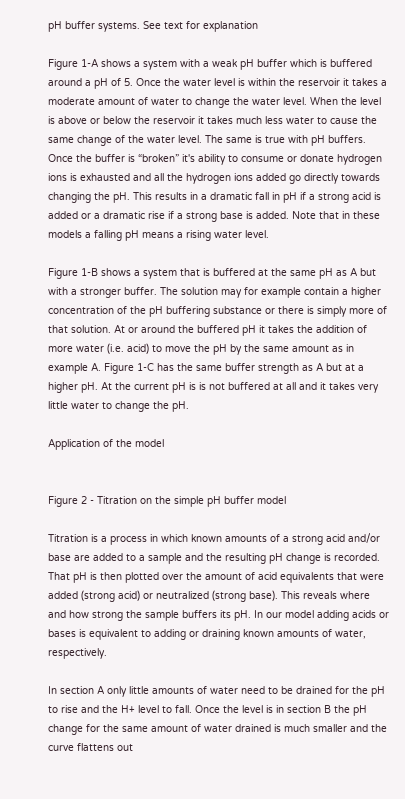pH buffer systems. See text for explanation

Figure 1-A shows a system with a weak pH buffer which is buffered around a pH of 5. Once the water level is within the reservoir it takes a moderate amount of water to change the water level. When the level is above or below the reservoir it takes much less water to cause the same change of the water level. The same is true with pH buffers. Once the buffer is “broken” it's ability to consume or donate hydrogen ions is exhausted and all the hydrogen ions added go directly towards changing the pH. This results in a dramatic fall in pH if a strong acid is added or a dramatic rise if a strong base is added. Note that in these models a falling pH means a rising water level.

Figure 1-B shows a system that is buffered at the same pH as A but with a stronger buffer. The solution may for example contain a higher concentration of the pH buffering substance or there is simply more of that solution. At or around the buffered pH it takes the addition of more water (i.e. acid) to move the pH by the same amount as in example A. Figure 1-C has the same buffer strength as A but at a higher pH. At the current pH is is not buffered at all and it takes very little water to change the pH.

Application of the model


Figure 2 - Titration on the simple pH buffer model

Titration is a process in which known amounts of a strong acid and/or base are added to a sample and the resulting pH change is recorded. That pH is then plotted over the amount of acid equivalents that were added (strong acid) or neutralized (strong base). This reveals where and how strong the sample buffers its pH. In our model adding acids or bases is equivalent to adding or draining known amounts of water, respectively.

In section A only little amounts of water need to be drained for the pH to rise and the H+ level to fall. Once the level is in section B the pH change for the same amount of water drained is much smaller and the curve flattens out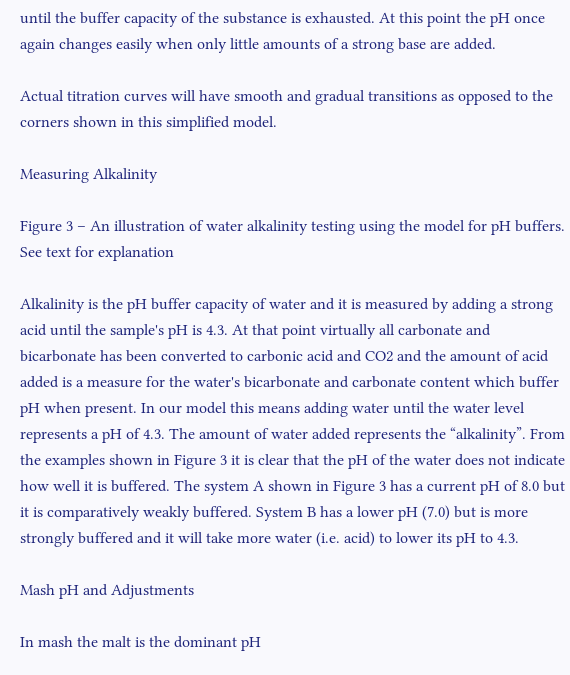until the buffer capacity of the substance is exhausted. At this point the pH once again changes easily when only little amounts of a strong base are added.

Actual titration curves will have smooth and gradual transitions as opposed to the corners shown in this simplified model.

Measuring Alkalinity

Figure 3 – An illustration of water alkalinity testing using the model for pH buffers. See text for explanation

Alkalinity is the pH buffer capacity of water and it is measured by adding a strong acid until the sample's pH is 4.3. At that point virtually all carbonate and bicarbonate has been converted to carbonic acid and CO2 and the amount of acid added is a measure for the water's bicarbonate and carbonate content which buffer pH when present. In our model this means adding water until the water level represents a pH of 4.3. The amount of water added represents the “alkalinity”. From the examples shown in Figure 3 it is clear that the pH of the water does not indicate how well it is buffered. The system A shown in Figure 3 has a current pH of 8.0 but it is comparatively weakly buffered. System B has a lower pH (7.0) but is more strongly buffered and it will take more water (i.e. acid) to lower its pH to 4.3.

Mash pH and Adjustments

In mash the malt is the dominant pH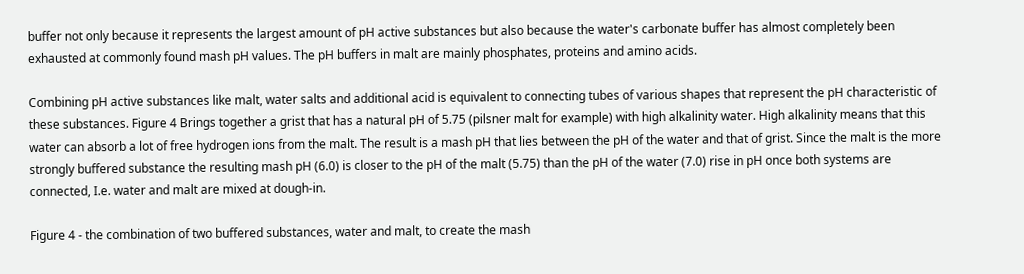buffer not only because it represents the largest amount of pH active substances but also because the water's carbonate buffer has almost completely been exhausted at commonly found mash pH values. The pH buffers in malt are mainly phosphates, proteins and amino acids.

Combining pH active substances like malt, water salts and additional acid is equivalent to connecting tubes of various shapes that represent the pH characteristic of these substances. Figure 4 Brings together a grist that has a natural pH of 5.75 (pilsner malt for example) with high alkalinity water. High alkalinity means that this water can absorb a lot of free hydrogen ions from the malt. The result is a mash pH that lies between the pH of the water and that of grist. Since the malt is the more strongly buffered substance the resulting mash pH (6.0) is closer to the pH of the malt (5.75) than the pH of the water (7.0) rise in pH once both systems are connected, I.e. water and malt are mixed at dough-in.

Figure 4 - the combination of two buffered substances, water and malt, to create the mash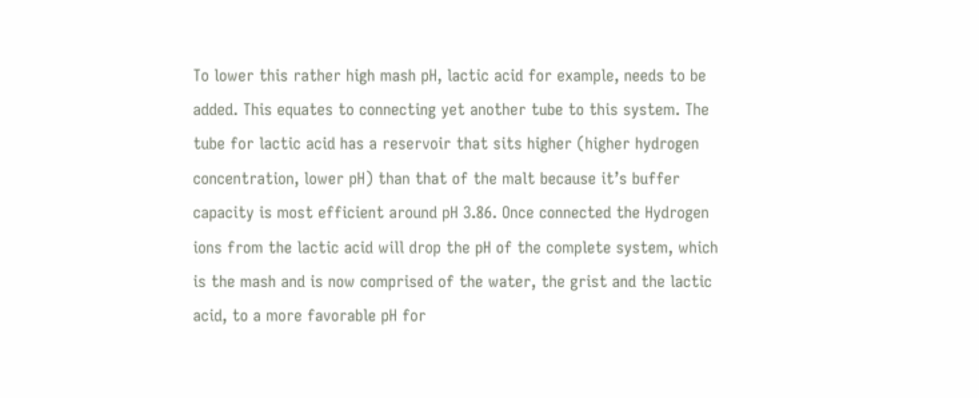To lower this rather high mash pH, lactic acid for example, needs to be added. This equates to connecting yet another tube to this system. The tube for lactic acid has a reservoir that sits higher (higher hydrogen concentration, lower pH) than that of the malt because it’s buffer capacity is most efficient around pH 3.86. Once connected the Hydrogen ions from the lactic acid will drop the pH of the complete system, which is the mash and is now comprised of the water, the grist and the lactic acid, to a more favorable pH for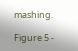mashing.

Figure 5 -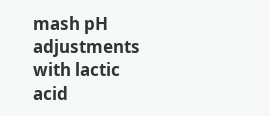mash pH adjustments with lactic acid